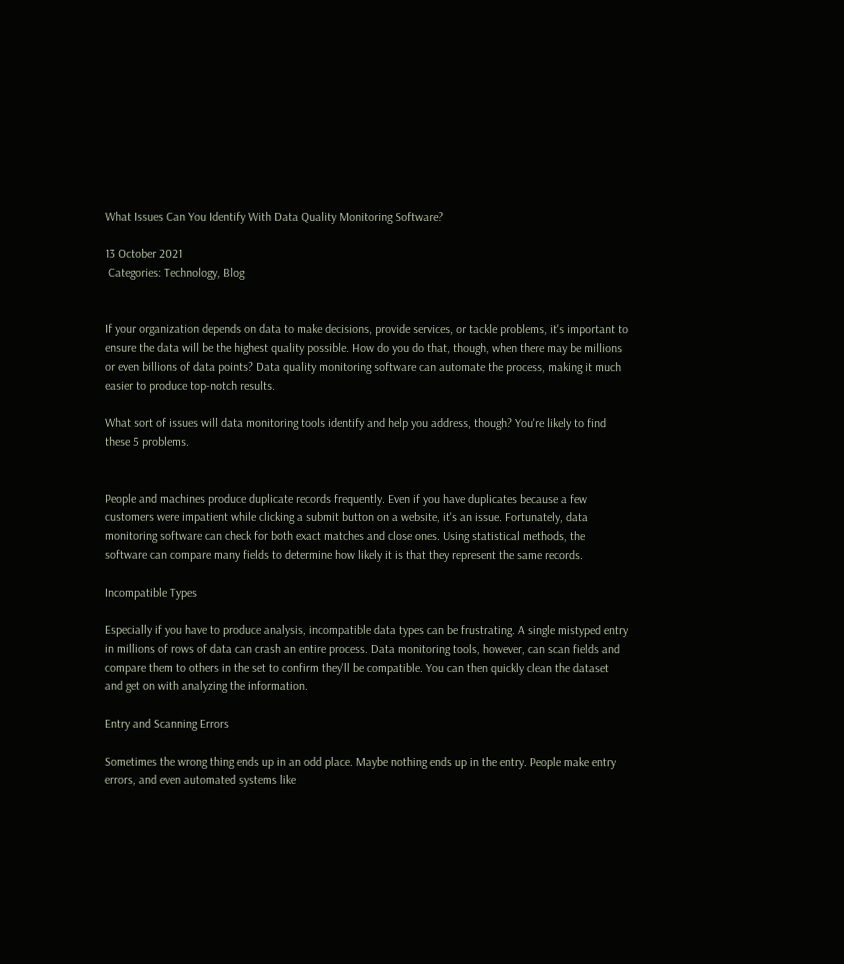What Issues Can You Identify With Data Quality Monitoring Software?

13 October 2021
 Categories: Technology, Blog


If your organization depends on data to make decisions, provide services, or tackle problems, it's important to ensure the data will be the highest quality possible. How do you do that, though, when there may be millions or even billions of data points? Data quality monitoring software can automate the process, making it much easier to produce top-notch results.

What sort of issues will data monitoring tools identify and help you address, though? You're likely to find these 5 problems.


People and machines produce duplicate records frequently. Even if you have duplicates because a few customers were impatient while clicking a submit button on a website, it's an issue. Fortunately, data monitoring software can check for both exact matches and close ones. Using statistical methods, the software can compare many fields to determine how likely it is that they represent the same records.

Incompatible Types

Especially if you have to produce analysis, incompatible data types can be frustrating. A single mistyped entry in millions of rows of data can crash an entire process. Data monitoring tools, however, can scan fields and compare them to others in the set to confirm they'll be compatible. You can then quickly clean the dataset and get on with analyzing the information.

Entry and Scanning Errors

Sometimes the wrong thing ends up in an odd place. Maybe nothing ends up in the entry. People make entry errors, and even automated systems like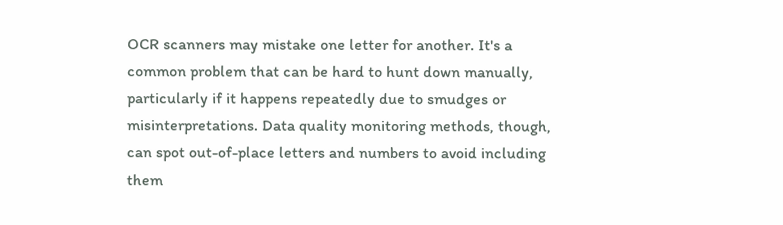OCR scanners may mistake one letter for another. It's a common problem that can be hard to hunt down manually, particularly if it happens repeatedly due to smudges or misinterpretations. Data quality monitoring methods, though, can spot out-of-place letters and numbers to avoid including them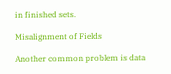in finished sets.

Misalignment of Fields

Another common problem is data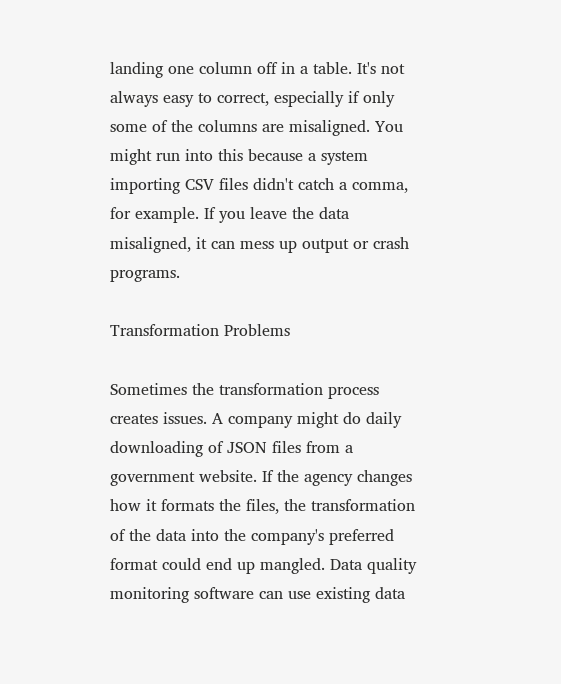landing one column off in a table. It's not always easy to correct, especially if only some of the columns are misaligned. You might run into this because a system importing CSV files didn't catch a comma, for example. If you leave the data misaligned, it can mess up output or crash programs.

Transformation Problems

Sometimes the transformation process creates issues. A company might do daily downloading of JSON files from a government website. If the agency changes how it formats the files, the transformation of the data into the company's preferred format could end up mangled. Data quality monitoring software can use existing data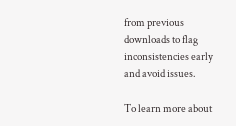from previous downloads to flag inconsistencies early and avoid issues.

To learn more about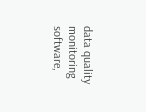data quality monitoring software,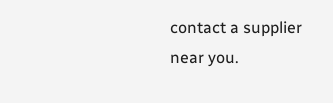contact a supplier near you.